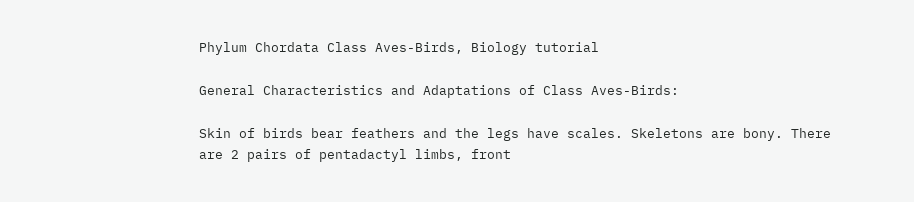Phylum Chordata Class Aves-Birds, Biology tutorial

General Characteristics and Adaptations of Class Aves-Birds:

Skin of birds bear feathers and the legs have scales. Skeletons are bony. There are 2 pairs of pentadactyl limbs, front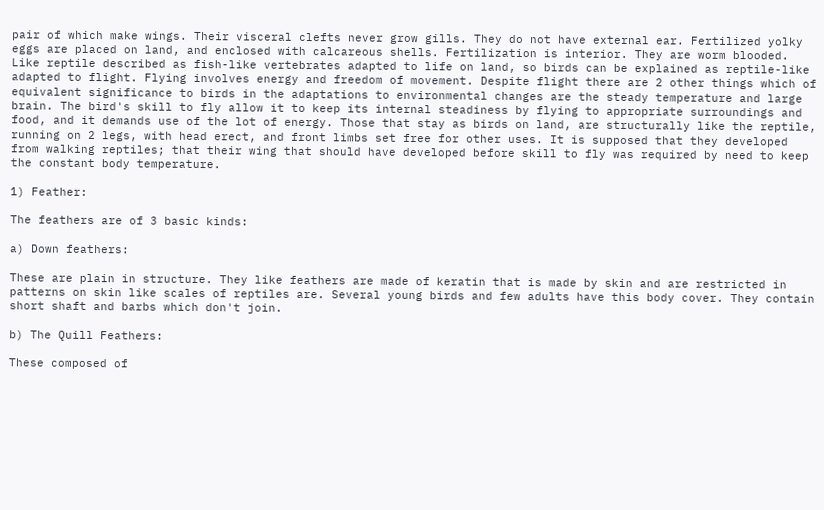pair of which make wings. Their visceral clefts never grow gills. They do not have external ear. Fertilized yolky eggs are placed on land, and enclosed with calcareous shells. Fertilization is interior. They are worm blooded. Like reptile described as fish-like vertebrates adapted to life on land, so birds can be explained as reptile-like adapted to flight. Flying involves energy and freedom of movement. Despite flight there are 2 other things which of equivalent significance to birds in the adaptations to environmental changes are the steady temperature and large brain. The bird's skill to fly allow it to keep its internal steadiness by flying to appropriate surroundings and food, and it demands use of the lot of energy. Those that stay as birds on land, are structurally like the reptile, running on 2 legs, with head erect, and front limbs set free for other uses. It is supposed that they developed from walking reptiles; that their wing that should have developed before skill to fly was required by need to keep the constant body temperature.

1) Feather:

The feathers are of 3 basic kinds:

a) Down feathers:

These are plain in structure. They like feathers are made of keratin that is made by skin and are restricted in patterns on skin like scales of reptiles are. Several young birds and few adults have this body cover. They contain short shaft and barbs which don't join.

b) The Quill Feathers:

These composed of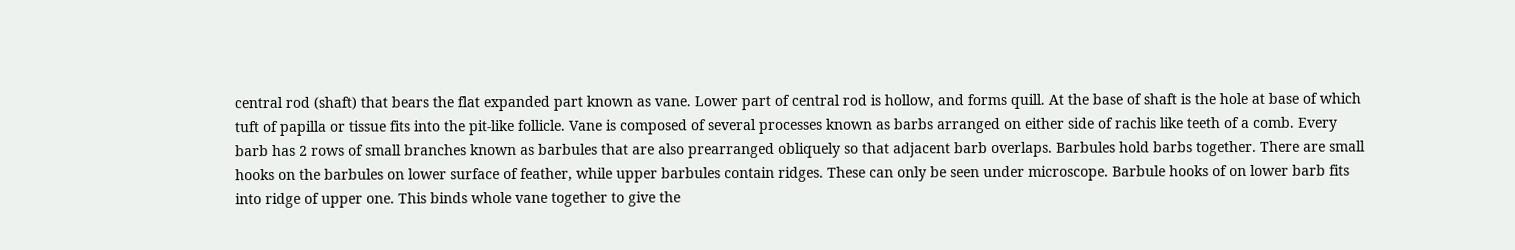central rod (shaft) that bears the flat expanded part known as vane. Lower part of central rod is hollow, and forms quill. At the base of shaft is the hole at base of which tuft of papilla or tissue fits into the pit-like follicle. Vane is composed of several processes known as barbs arranged on either side of rachis like teeth of a comb. Every barb has 2 rows of small branches known as barbules that are also prearranged obliquely so that adjacent barb overlaps. Barbules hold barbs together. There are small hooks on the barbules on lower surface of feather, while upper barbules contain ridges. These can only be seen under microscope. Barbule hooks of on lower barb fits into ridge of upper one. This binds whole vane together to give the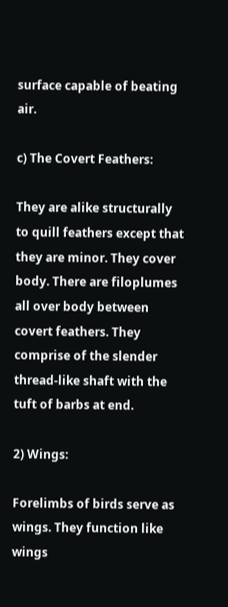surface capable of beating air.

c) The Covert Feathers:

They are alike structurally to quill feathers except that they are minor. They cover body. There are filoplumes all over body between covert feathers. They comprise of the slender thread-like shaft with the tuft of barbs at end.

2) Wings:

Forelimbs of birds serve as wings. They function like wings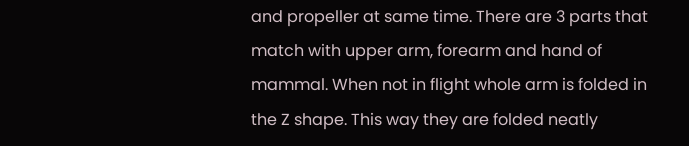and propeller at same time. There are 3 parts that match with upper arm, forearm and hand of mammal. When not in flight whole arm is folded in the Z shape. This way they are folded neatly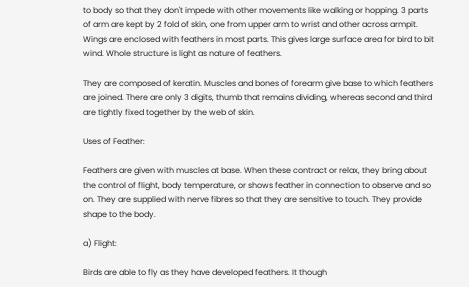to body so that they don't impede with other movements like walking or hopping. 3 parts of arm are kept by 2 fold of skin, one from upper arm to wrist and other across armpit. Wings are enclosed with feathers in most parts. This gives large surface area for bird to bit wind. Whole structure is light as nature of feathers.

They are composed of keratin. Muscles and bones of forearm give base to which feathers are joined. There are only 3 digits, thumb that remains dividing, whereas second and third are tightly fixed together by the web of skin.

Uses of Feather:

Feathers are given with muscles at base. When these contract or relax, they bring about the control of flight, body temperature, or shows feather in connection to observe and so on. They are supplied with nerve fibres so that they are sensitive to touch. They provide shape to the body.

a) Flight:

Birds are able to fly as they have developed feathers. It though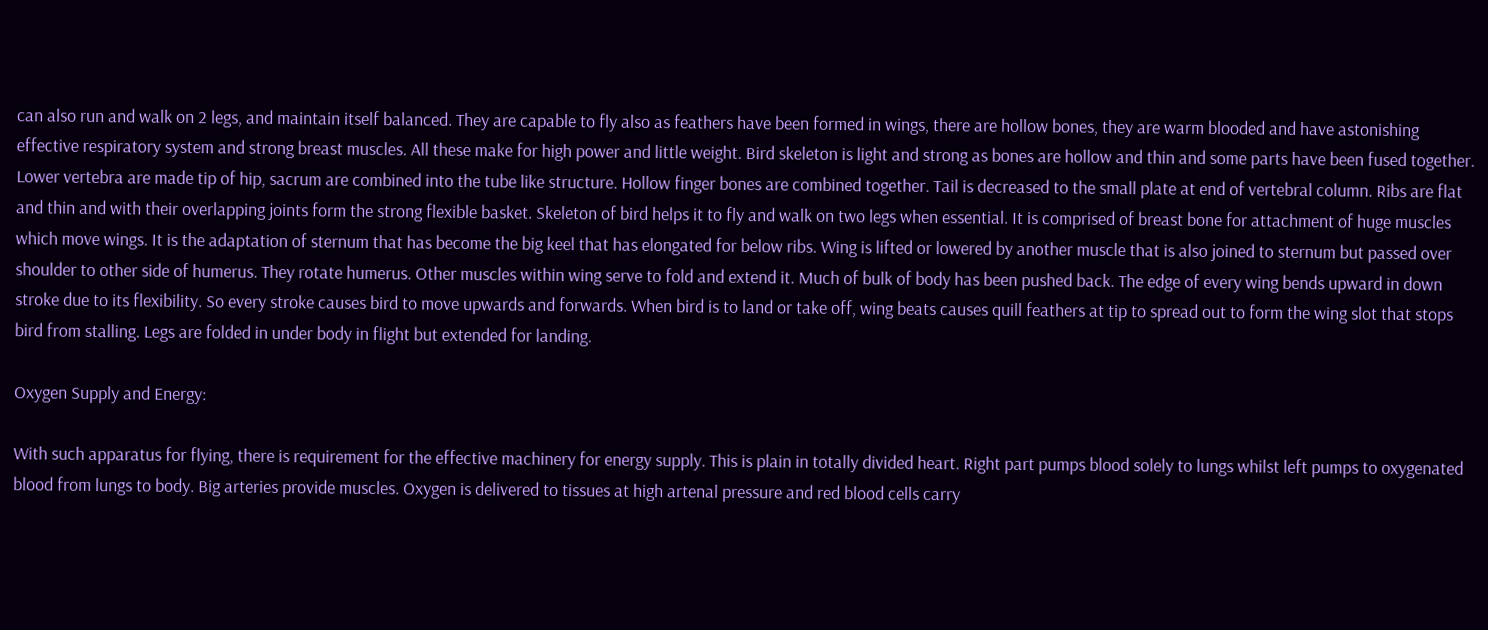can also run and walk on 2 legs, and maintain itself balanced. They are capable to fly also as feathers have been formed in wings, there are hollow bones, they are warm blooded and have astonishing effective respiratory system and strong breast muscles. All these make for high power and little weight. Bird skeleton is light and strong as bones are hollow and thin and some parts have been fused together. Lower vertebra are made tip of hip, sacrum are combined into the tube like structure. Hollow finger bones are combined together. Tail is decreased to the small plate at end of vertebral column. Ribs are flat and thin and with their overlapping joints form the strong flexible basket. Skeleton of bird helps it to fly and walk on two legs when essential. It is comprised of breast bone for attachment of huge muscles which move wings. It is the adaptation of sternum that has become the big keel that has elongated for below ribs. Wing is lifted or lowered by another muscle that is also joined to sternum but passed over shoulder to other side of humerus. They rotate humerus. Other muscles within wing serve to fold and extend it. Much of bulk of body has been pushed back. The edge of every wing bends upward in down stroke due to its flexibility. So every stroke causes bird to move upwards and forwards. When bird is to land or take off, wing beats causes quill feathers at tip to spread out to form the wing slot that stops bird from stalling. Legs are folded in under body in flight but extended for landing.

Oxygen Supply and Energy:

With such apparatus for flying, there is requirement for the effective machinery for energy supply. This is plain in totally divided heart. Right part pumps blood solely to lungs whilst left pumps to oxygenated blood from lungs to body. Big arteries provide muscles. Oxygen is delivered to tissues at high artenal pressure and red blood cells carry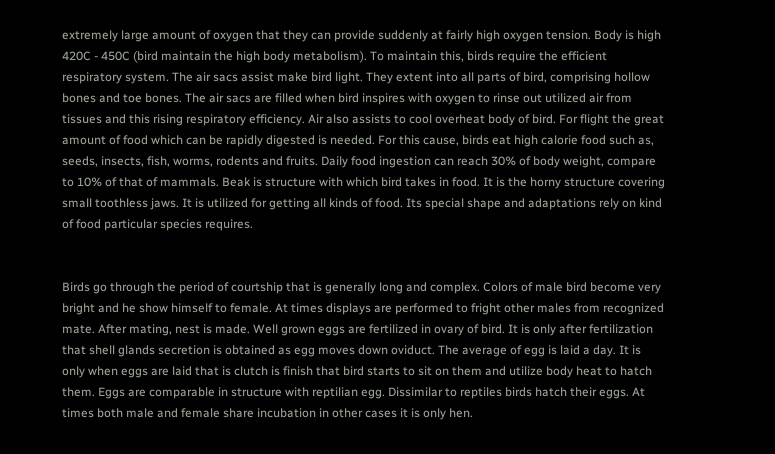extremely large amount of oxygen that they can provide suddenly at fairly high oxygen tension. Body is high 420C - 450C (bird maintain the high body metabolism). To maintain this, birds require the efficient respiratory system. The air sacs assist make bird light. They extent into all parts of bird, comprising hollow bones and toe bones. The air sacs are filled when bird inspires with oxygen to rinse out utilized air from tissues and this rising respiratory efficiency. Air also assists to cool overheat body of bird. For flight the great amount of food which can be rapidly digested is needed. For this cause, birds eat high calorie food such as, seeds, insects, fish, worms, rodents and fruits. Daily food ingestion can reach 30% of body weight, compare to 10% of that of mammals. Beak is structure with which bird takes in food. It is the horny structure covering small toothless jaws. It is utilized for getting all kinds of food. Its special shape and adaptations rely on kind of food particular species requires.


Birds go through the period of courtship that is generally long and complex. Colors of male bird become very bright and he show himself to female. At times displays are performed to fright other males from recognized mate. After mating, nest is made. Well grown eggs are fertilized in ovary of bird. It is only after fertilization that shell glands secretion is obtained as egg moves down oviduct. The average of egg is laid a day. It is only when eggs are laid that is clutch is finish that bird starts to sit on them and utilize body heat to hatch them. Eggs are comparable in structure with reptilian egg. Dissimilar to reptiles birds hatch their eggs. At times both male and female share incubation in other cases it is only hen.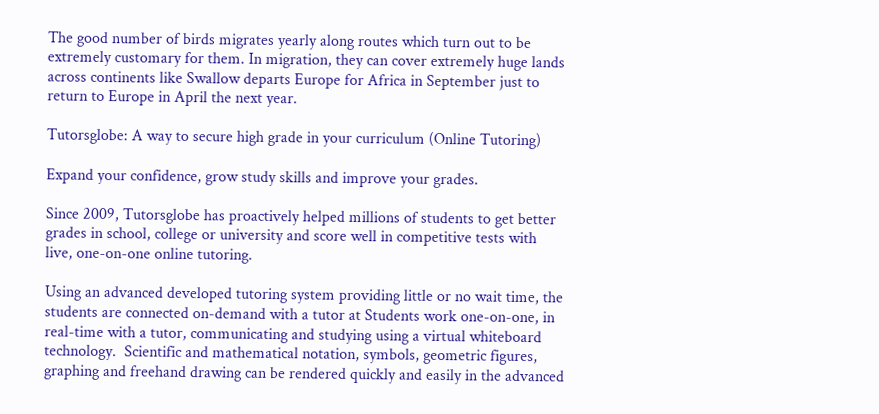The good number of birds migrates yearly along routes which turn out to be extremely customary for them. In migration, they can cover extremely huge lands across continents like Swallow departs Europe for Africa in September just to return to Europe in April the next year.

Tutorsglobe: A way to secure high grade in your curriculum (Online Tutoring)

Expand your confidence, grow study skills and improve your grades.

Since 2009, Tutorsglobe has proactively helped millions of students to get better grades in school, college or university and score well in competitive tests with live, one-on-one online tutoring.

Using an advanced developed tutoring system providing little or no wait time, the students are connected on-demand with a tutor at Students work one-on-one, in real-time with a tutor, communicating and studying using a virtual whiteboard technology.  Scientific and mathematical notation, symbols, geometric figures, graphing and freehand drawing can be rendered quickly and easily in the advanced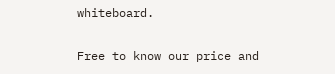whiteboard.

Free to know our price and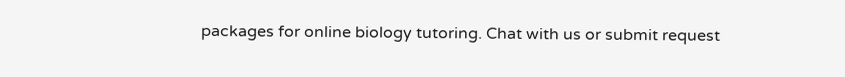packages for online biology tutoring. Chat with us or submit request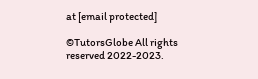at [email protected]

©TutorsGlobe All rights reserved 2022-2023.